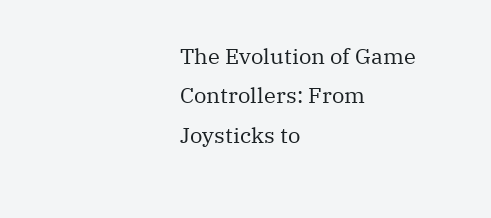The Evolution of Game Controllers: From Joysticks to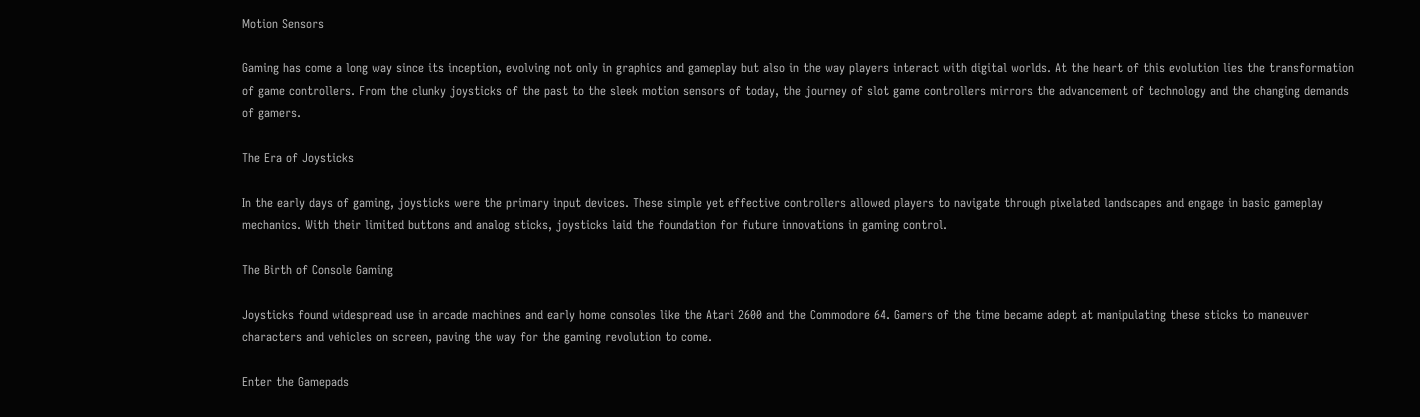Motion Sensors

Gaming has come a long way since its inception, evolving not only in graphics and gameplay but also in the way players interact with digital worlds. At the heart of this evolution lies the transformation of game controllers. From the clunky joysticks of the past to the sleek motion sensors of today, the journey of slot game controllers mirrors the advancement of technology and the changing demands of gamers.

The Era of Joysticks

In the early days of gaming, joysticks were the primary input devices. These simple yet effective controllers allowed players to navigate through pixelated landscapes and engage in basic gameplay mechanics. With their limited buttons and analog sticks, joysticks laid the foundation for future innovations in gaming control.

The Birth of Console Gaming

Joysticks found widespread use in arcade machines and early home consoles like the Atari 2600 and the Commodore 64. Gamers of the time became adept at manipulating these sticks to maneuver characters and vehicles on screen, paving the way for the gaming revolution to come.

Enter the Gamepads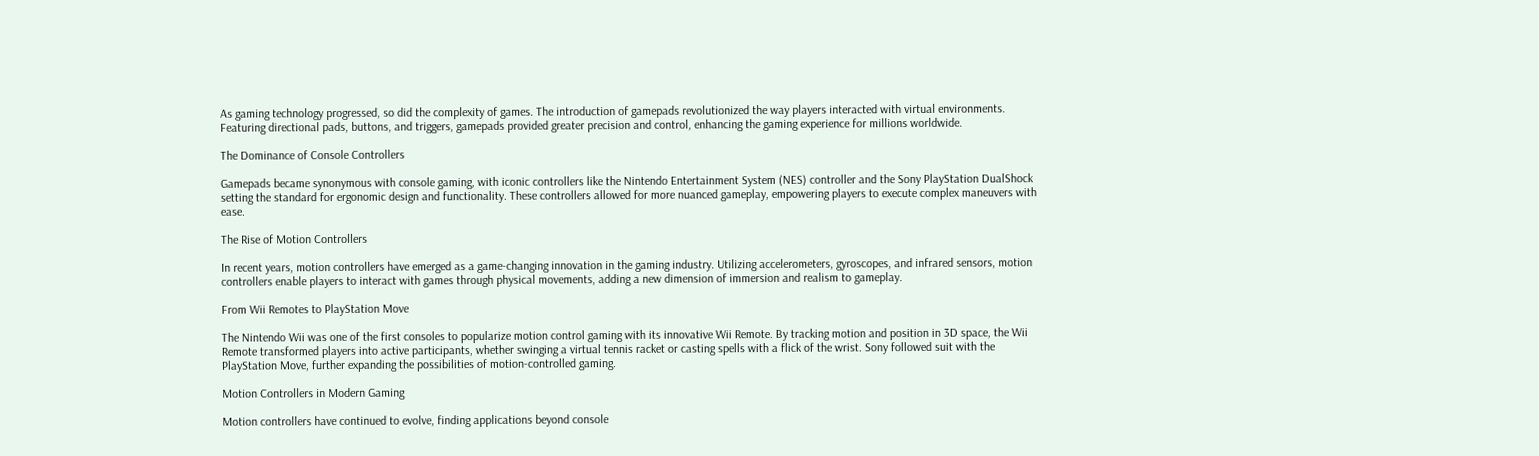As gaming technology progressed, so did the complexity of games. The introduction of gamepads revolutionized the way players interacted with virtual environments. Featuring directional pads, buttons, and triggers, gamepads provided greater precision and control, enhancing the gaming experience for millions worldwide.

The Dominance of Console Controllers

Gamepads became synonymous with console gaming, with iconic controllers like the Nintendo Entertainment System (NES) controller and the Sony PlayStation DualShock setting the standard for ergonomic design and functionality. These controllers allowed for more nuanced gameplay, empowering players to execute complex maneuvers with ease.

The Rise of Motion Controllers

In recent years, motion controllers have emerged as a game-changing innovation in the gaming industry. Utilizing accelerometers, gyroscopes, and infrared sensors, motion controllers enable players to interact with games through physical movements, adding a new dimension of immersion and realism to gameplay.

From Wii Remotes to PlayStation Move

The Nintendo Wii was one of the first consoles to popularize motion control gaming with its innovative Wii Remote. By tracking motion and position in 3D space, the Wii Remote transformed players into active participants, whether swinging a virtual tennis racket or casting spells with a flick of the wrist. Sony followed suit with the PlayStation Move, further expanding the possibilities of motion-controlled gaming.

Motion Controllers in Modern Gaming

Motion controllers have continued to evolve, finding applications beyond console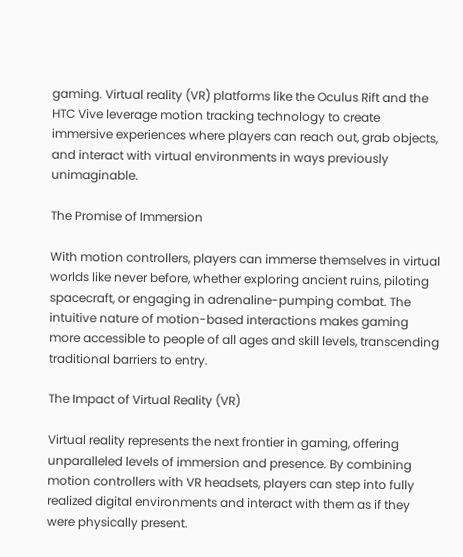gaming. Virtual reality (VR) platforms like the Oculus Rift and the HTC Vive leverage motion tracking technology to create immersive experiences where players can reach out, grab objects, and interact with virtual environments in ways previously unimaginable.

The Promise of Immersion

With motion controllers, players can immerse themselves in virtual worlds like never before, whether exploring ancient ruins, piloting spacecraft, or engaging in adrenaline-pumping combat. The intuitive nature of motion-based interactions makes gaming more accessible to people of all ages and skill levels, transcending traditional barriers to entry.

The Impact of Virtual Reality (VR)

Virtual reality represents the next frontier in gaming, offering unparalleled levels of immersion and presence. By combining motion controllers with VR headsets, players can step into fully realized digital environments and interact with them as if they were physically present.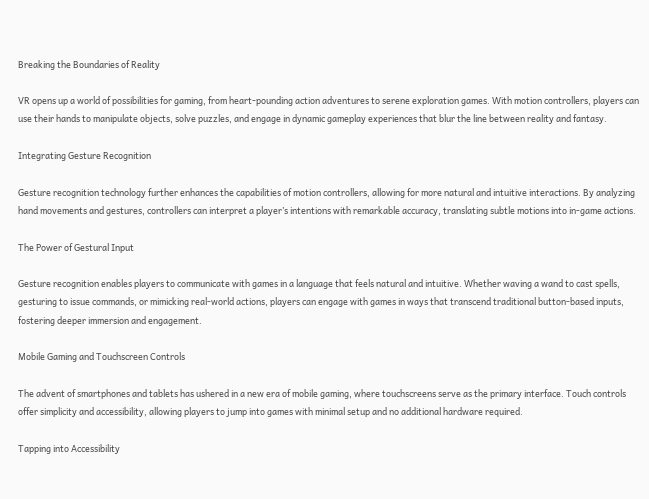Breaking the Boundaries of Reality

VR opens up a world of possibilities for gaming, from heart-pounding action adventures to serene exploration games. With motion controllers, players can use their hands to manipulate objects, solve puzzles, and engage in dynamic gameplay experiences that blur the line between reality and fantasy.

Integrating Gesture Recognition

Gesture recognition technology further enhances the capabilities of motion controllers, allowing for more natural and intuitive interactions. By analyzing hand movements and gestures, controllers can interpret a player’s intentions with remarkable accuracy, translating subtle motions into in-game actions.

The Power of Gestural Input

Gesture recognition enables players to communicate with games in a language that feels natural and intuitive. Whether waving a wand to cast spells, gesturing to issue commands, or mimicking real-world actions, players can engage with games in ways that transcend traditional button-based inputs, fostering deeper immersion and engagement.

Mobile Gaming and Touchscreen Controls

The advent of smartphones and tablets has ushered in a new era of mobile gaming, where touchscreens serve as the primary interface. Touch controls offer simplicity and accessibility, allowing players to jump into games with minimal setup and no additional hardware required.

Tapping into Accessibility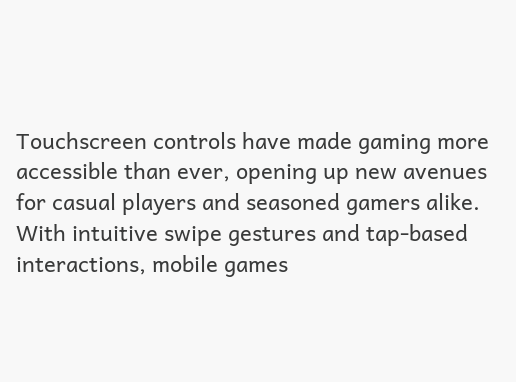Touchscreen controls have made gaming more accessible than ever, opening up new avenues for casual players and seasoned gamers alike. With intuitive swipe gestures and tap-based interactions, mobile games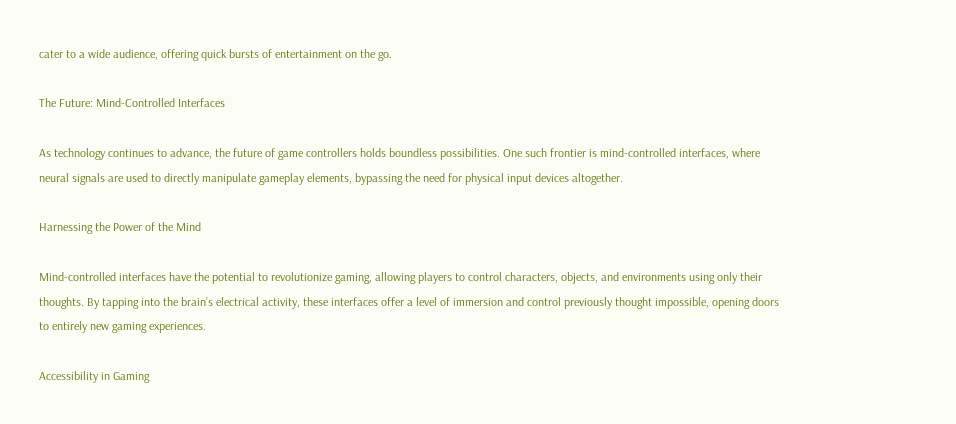cater to a wide audience, offering quick bursts of entertainment on the go.

The Future: Mind-Controlled Interfaces

As technology continues to advance, the future of game controllers holds boundless possibilities. One such frontier is mind-controlled interfaces, where neural signals are used to directly manipulate gameplay elements, bypassing the need for physical input devices altogether.

Harnessing the Power of the Mind

Mind-controlled interfaces have the potential to revolutionize gaming, allowing players to control characters, objects, and environments using only their thoughts. By tapping into the brain’s electrical activity, these interfaces offer a level of immersion and control previously thought impossible, opening doors to entirely new gaming experiences.

Accessibility in Gaming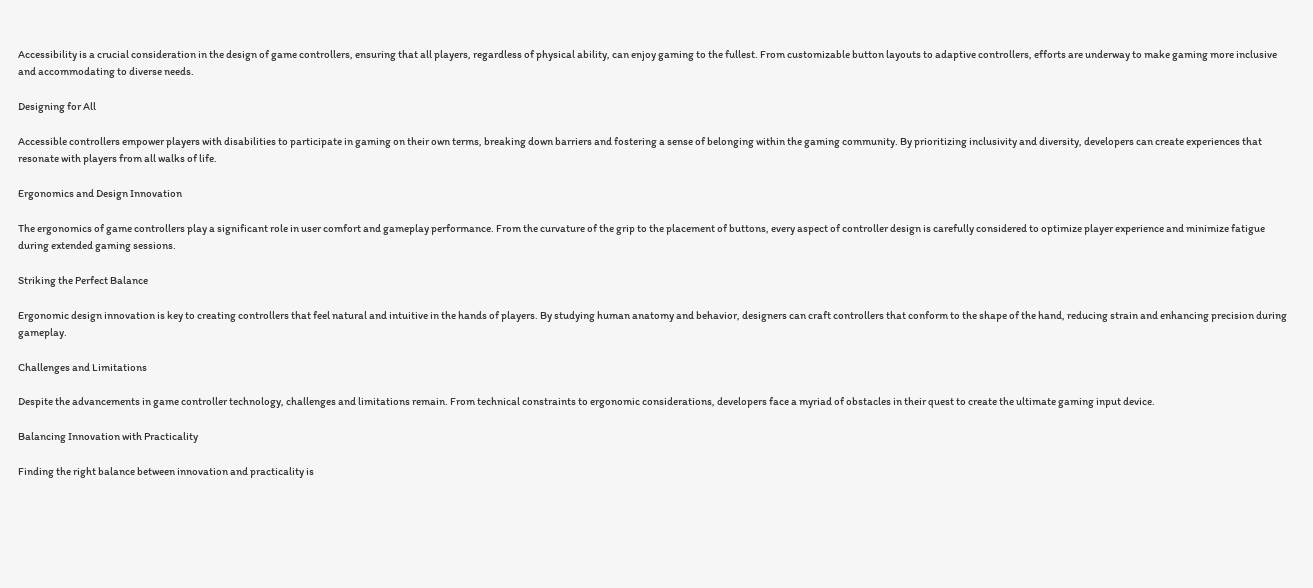Accessibility is a crucial consideration in the design of game controllers, ensuring that all players, regardless of physical ability, can enjoy gaming to the fullest. From customizable button layouts to adaptive controllers, efforts are underway to make gaming more inclusive and accommodating to diverse needs.

Designing for All

Accessible controllers empower players with disabilities to participate in gaming on their own terms, breaking down barriers and fostering a sense of belonging within the gaming community. By prioritizing inclusivity and diversity, developers can create experiences that resonate with players from all walks of life.

Ergonomics and Design Innovation

The ergonomics of game controllers play a significant role in user comfort and gameplay performance. From the curvature of the grip to the placement of buttons, every aspect of controller design is carefully considered to optimize player experience and minimize fatigue during extended gaming sessions.

Striking the Perfect Balance

Ergonomic design innovation is key to creating controllers that feel natural and intuitive in the hands of players. By studying human anatomy and behavior, designers can craft controllers that conform to the shape of the hand, reducing strain and enhancing precision during gameplay.

Challenges and Limitations

Despite the advancements in game controller technology, challenges and limitations remain. From technical constraints to ergonomic considerations, developers face a myriad of obstacles in their quest to create the ultimate gaming input device.

Balancing Innovation with Practicality

Finding the right balance between innovation and practicality is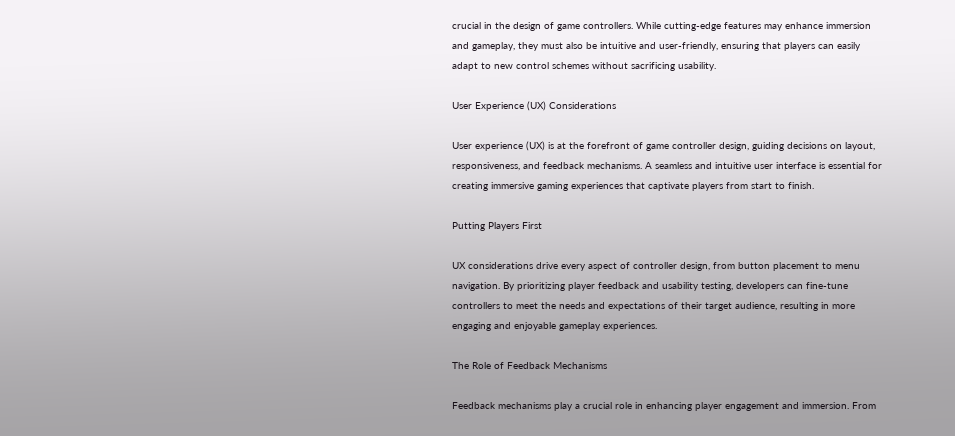crucial in the design of game controllers. While cutting-edge features may enhance immersion and gameplay, they must also be intuitive and user-friendly, ensuring that players can easily adapt to new control schemes without sacrificing usability.

User Experience (UX) Considerations

User experience (UX) is at the forefront of game controller design, guiding decisions on layout, responsiveness, and feedback mechanisms. A seamless and intuitive user interface is essential for creating immersive gaming experiences that captivate players from start to finish.

Putting Players First

UX considerations drive every aspect of controller design, from button placement to menu navigation. By prioritizing player feedback and usability testing, developers can fine-tune controllers to meet the needs and expectations of their target audience, resulting in more engaging and enjoyable gameplay experiences.

The Role of Feedback Mechanisms

Feedback mechanisms play a crucial role in enhancing player engagement and immersion. From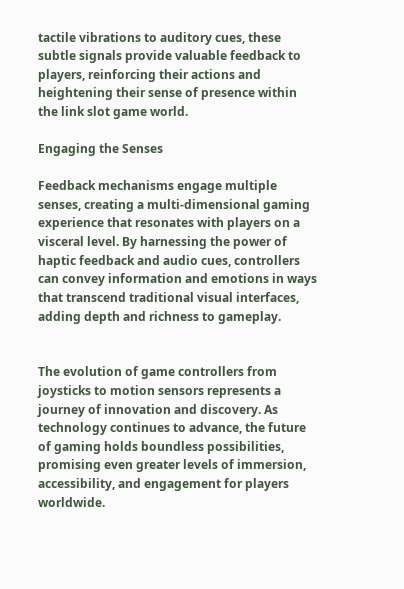tactile vibrations to auditory cues, these subtle signals provide valuable feedback to players, reinforcing their actions and heightening their sense of presence within the link slot game world.

Engaging the Senses

Feedback mechanisms engage multiple senses, creating a multi-dimensional gaming experience that resonates with players on a visceral level. By harnessing the power of haptic feedback and audio cues, controllers can convey information and emotions in ways that transcend traditional visual interfaces, adding depth and richness to gameplay.


The evolution of game controllers from joysticks to motion sensors represents a journey of innovation and discovery. As technology continues to advance, the future of gaming holds boundless possibilities, promising even greater levels of immersion, accessibility, and engagement for players worldwide.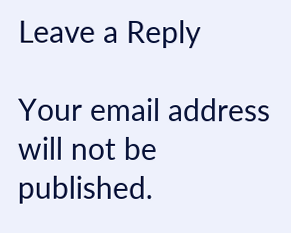Leave a Reply

Your email address will not be published.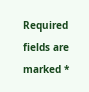Required fields are marked *